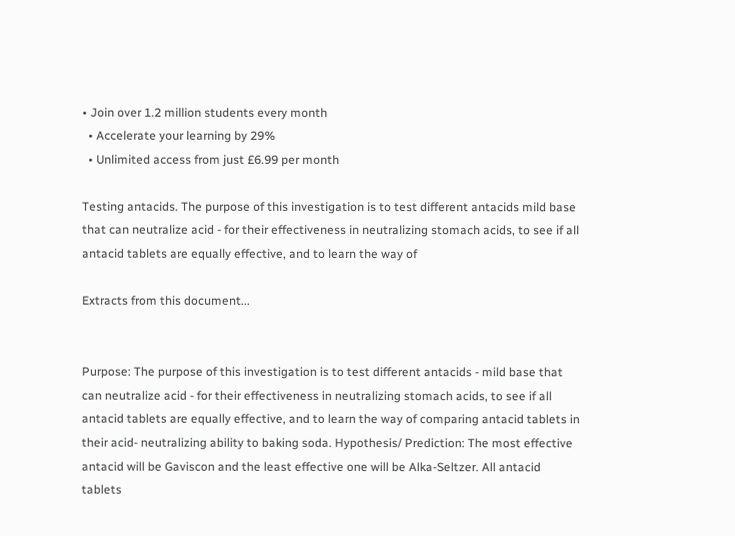• Join over 1.2 million students every month
  • Accelerate your learning by 29%
  • Unlimited access from just £6.99 per month

Testing antacids. The purpose of this investigation is to test different antacids mild base that can neutralize acid - for their effectiveness in neutralizing stomach acids, to see if all antacid tablets are equally effective, and to learn the way of

Extracts from this document...


Purpose: The purpose of this investigation is to test different antacids - mild base that can neutralize acid - for their effectiveness in neutralizing stomach acids, to see if all antacid tablets are equally effective, and to learn the way of comparing antacid tablets in their acid- neutralizing ability to baking soda. Hypothesis/ Prediction: The most effective antacid will be Gaviscon and the least effective one will be Alka-Seltzer. All antacid tablets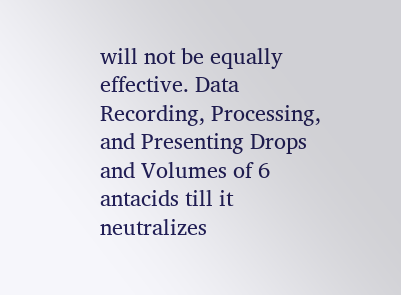will not be equally effective. Data Recording, Processing, and Presenting Drops and Volumes of 6 antacids till it neutralizes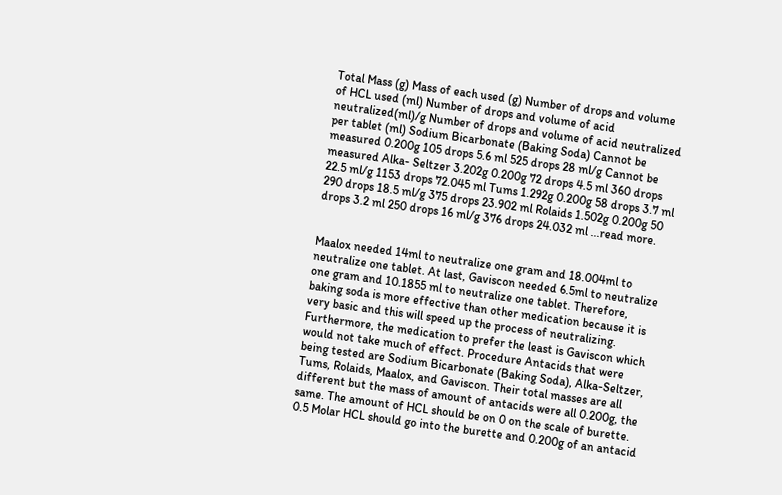Total Mass (g) Mass of each used (g) Number of drops and volume of HCL used (ml) Number of drops and volume of acid neutralized(ml)/g Number of drops and volume of acid neutralized per tablet (ml) Sodium Bicarbonate (Baking Soda) Cannot be measured 0.200g 105 drops 5.6 ml 525 drops 28 ml/g Cannot be measured Alka- Seltzer 3.202g 0.200g 72 drops 4.5 ml 360 drops 22.5 ml/g 1153 drops 72.045 ml Tums 1.292g 0.200g 58 drops 3.7 ml 290 drops 18.5 ml/g 375 drops 23.902 ml Rolaids 1.502g 0.200g 50 drops 3.2 ml 250 drops 16 ml/g 376 drops 24.032 ml ...read more.


Maalox needed 14ml to neutralize one gram and 18.004ml to neutralize one tablet. At last, Gaviscon needed 6.5ml to neutralize one gram and 10.1855 ml to neutralize one tablet. Therefore, baking soda is more effective than other medication because it is very basic and this will speed up the process of neutralizing. Furthermore, the medication to prefer the least is Gaviscon which would not take much of effect. Procedure Antacids that were being tested are Sodium Bicarbonate (Baking Soda), Alka-Seltzer, Tums, Rolaids, Maalox, and Gaviscon. Their total masses are all different but the mass of amount of antacids were all 0.200g, the same. The amount of HCL should be on 0 on the scale of burette. 0.5 Molar HCL should go into the burette and 0.200g of an antacid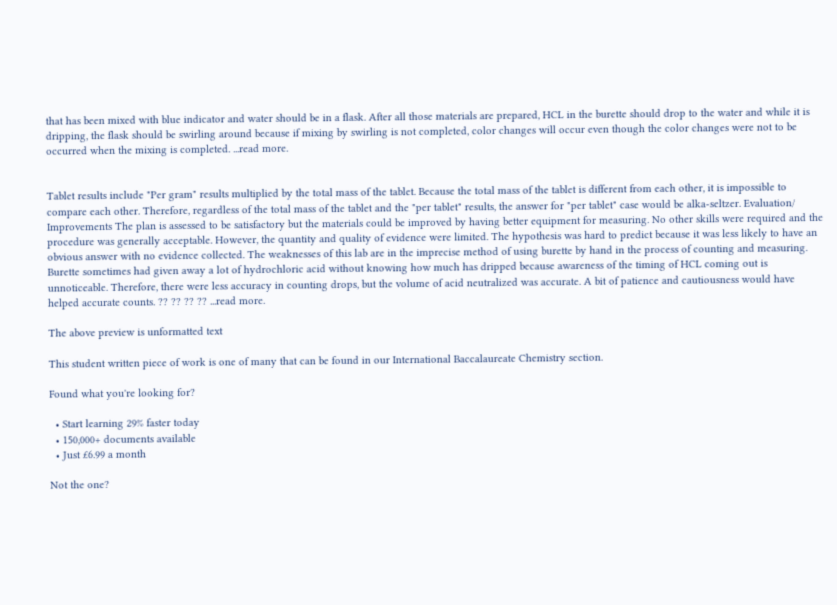that has been mixed with blue indicator and water should be in a flask. After all those materials are prepared, HCL in the burette should drop to the water and while it is dripping, the flask should be swirling around because if mixing by swirling is not completed, color changes will occur even though the color changes were not to be occurred when the mixing is completed. ...read more.


Tablet results include "Per gram" results multiplied by the total mass of the tablet. Because the total mass of the tablet is different from each other, it is impossible to compare each other. Therefore, regardless of the total mass of the tablet and the "per tablet" results, the answer for "per tablet" case would be alka-seltzer. Evaluation/ Improvements The plan is assessed to be satisfactory but the materials could be improved by having better equipment for measuring. No other skills were required and the procedure was generally acceptable. However, the quantity and quality of evidence were limited. The hypothesis was hard to predict because it was less likely to have an obvious answer with no evidence collected. The weaknesses of this lab are in the imprecise method of using burette by hand in the process of counting and measuring. Burette sometimes had given away a lot of hydrochloric acid without knowing how much has dripped because awareness of the timing of HCL coming out is unnoticeable. Therefore, there were less accuracy in counting drops, but the volume of acid neutralized was accurate. A bit of patience and cautiousness would have helped accurate counts. ?? ?? ?? ?? ...read more.

The above preview is unformatted text

This student written piece of work is one of many that can be found in our International Baccalaureate Chemistry section.

Found what you're looking for?

  • Start learning 29% faster today
  • 150,000+ documents available
  • Just £6.99 a month

Not the one?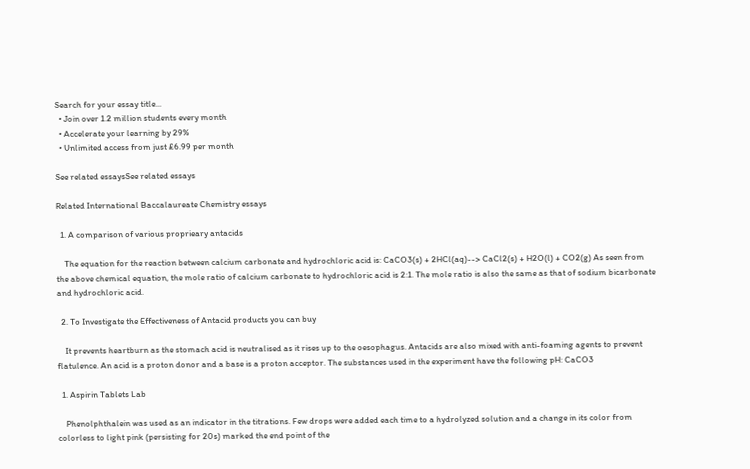Search for your essay title...
  • Join over 1.2 million students every month
  • Accelerate your learning by 29%
  • Unlimited access from just £6.99 per month

See related essaysSee related essays

Related International Baccalaureate Chemistry essays

  1. A comparison of various proprieary antacids

    The equation for the reaction between calcium carbonate and hydrochloric acid is: CaCO3(s) + 2HCl(aq)--> CaCl2(s) + H2O(l) + CO2(g) As seen from the above chemical equation, the mole ratio of calcium carbonate to hydrochloric acid is 2:1. The mole ratio is also the same as that of sodium bicarbonate and hydrochloric acid.

  2. To Investigate the Effectiveness of Antacid products you can buy

    It prevents heartburn as the stomach acid is neutralised as it rises up to the oesophagus. Antacids are also mixed with anti-foaming agents to prevent flatulence. An acid is a proton donor and a base is a proton acceptor. The substances used in the experiment have the following pH: CaCO3

  1. Aspirin Tablets Lab

    Phenolphthalein was used as an indicator in the titrations. Few drops were added each time to a hydrolyzed solution and a change in its color from colorless to light pink (persisting for 20s) marked the end point of the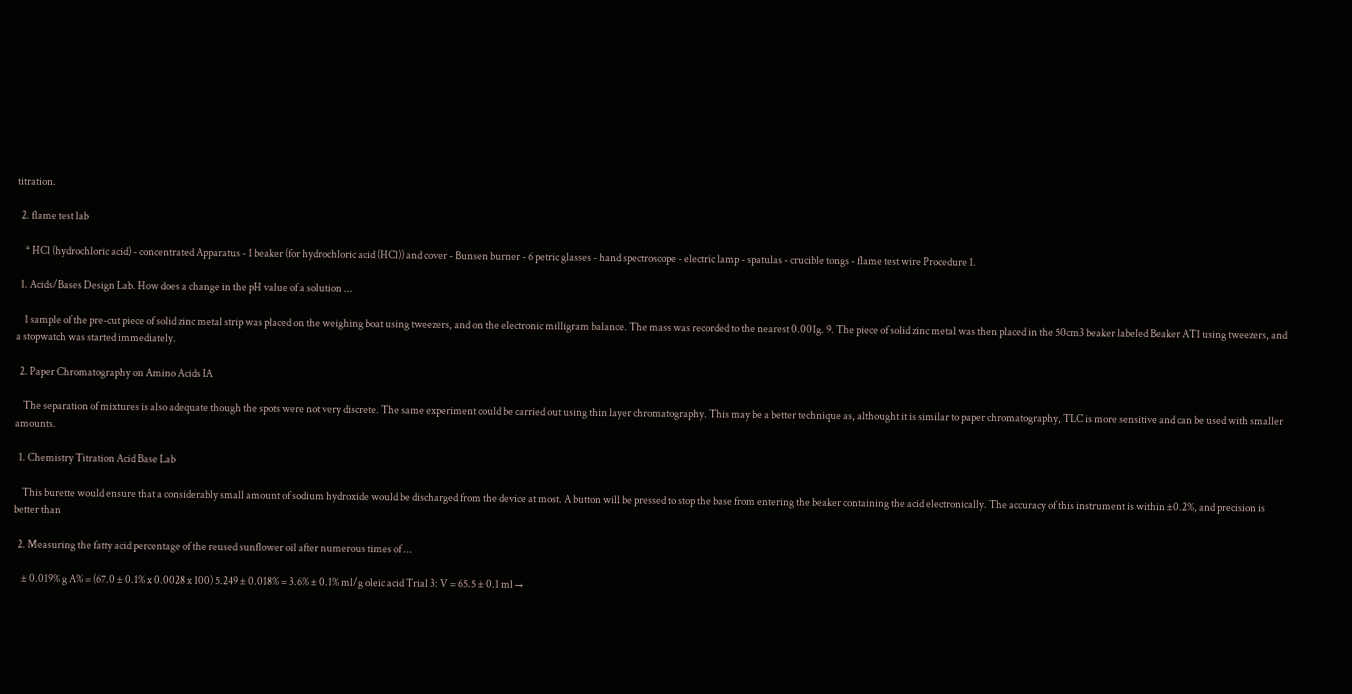titration.

  2. flame test lab

    * HCl (hydrochloric acid) - concentrated Apparatus - 1 beaker (for hydrochloric acid (HCl)) and cover - Bunsen burner - 6 petric glasses - hand spectroscope - electric lamp - spatulas - crucible tongs - flame test wire Procedure 1.

  1. Acids/Bases Design Lab. How does a change in the pH value of a solution ...

    1 sample of the pre-cut piece of solid zinc metal strip was placed on the weighing boat using tweezers, and on the electronic milligram balance. The mass was recorded to the nearest 0.001g. 9. The piece of solid zinc metal was then placed in the 50cm3 beaker labeled Beaker AT1 using tweezers, and a stopwatch was started immediately.

  2. Paper Chromatography on Amino Acids IA

    The separation of mixtures is also adequate though the spots were not very discrete. The same experiment could be carried out using thin layer chromatography. This may be a better technique as, althought it is similar to paper chromatography, TLC is more sensitive and can be used with smaller amounts.

  1. Chemistry Titration Acid Base Lab

    This burette would ensure that a considerably small amount of sodium hydroxide would be discharged from the device at most. A button will be pressed to stop the base from entering the beaker containing the acid electronically. The accuracy of this instrument is within ±0.2%, and precision is better than

  2. Measuring the fatty acid percentage of the reused sunflower oil after numerous times of ...

    ± 0.019% g A% = (67.0 ± 0.1% x 0.0028 x 100) 5.249 ± 0.018% = 3.6% ± 0.1% ml/g oleic acid Trial 3: V = 65.5 ± 0.1 ml →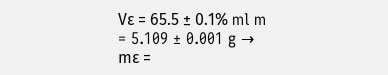Vε = 65.5 ± 0.1% ml m = 5.109 ± 0.001 g → mε =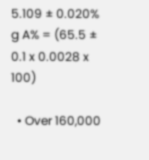5.109 ± 0.020% g A% = (65.5 ± 0.1 x 0.0028 x 100)

  • Over 160,000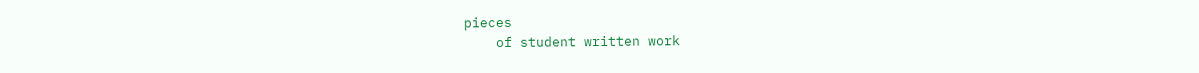pieces
    of student written work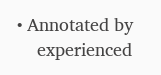• Annotated by
    experienced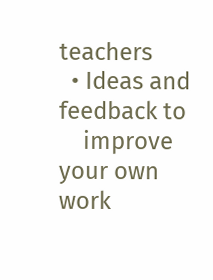teachers
  • Ideas and feedback to
    improve your own work